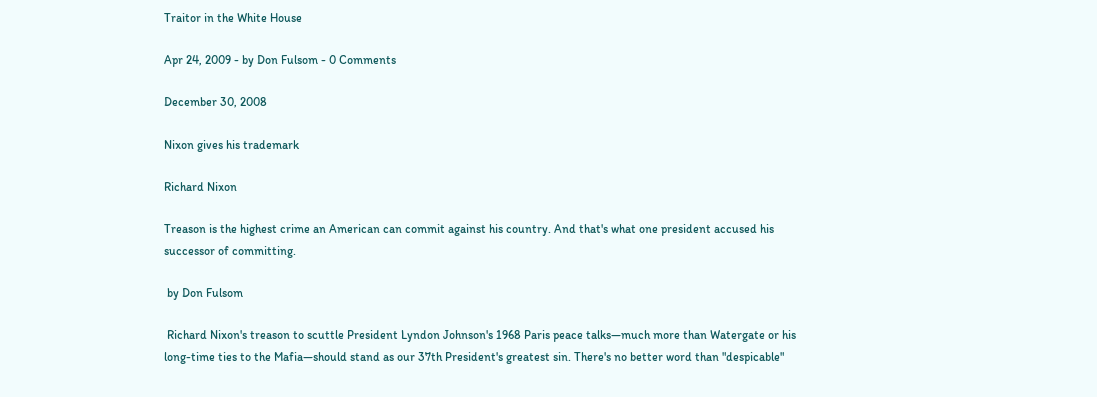Traitor in the White House

Apr 24, 2009 - by Don Fulsom - 0 Comments

December 30, 2008

Nixon gives his trademark

Richard Nixon

Treason is the highest crime an American can commit against his country. And that's what one president accused his successor of committing.

 by Don Fulsom

 Richard Nixon's treason to scuttle President Lyndon Johnson's 1968 Paris peace talks—much more than Watergate or his long-time ties to the Mafia—should stand as our 37th President's greatest sin. There's no better word than "despicable"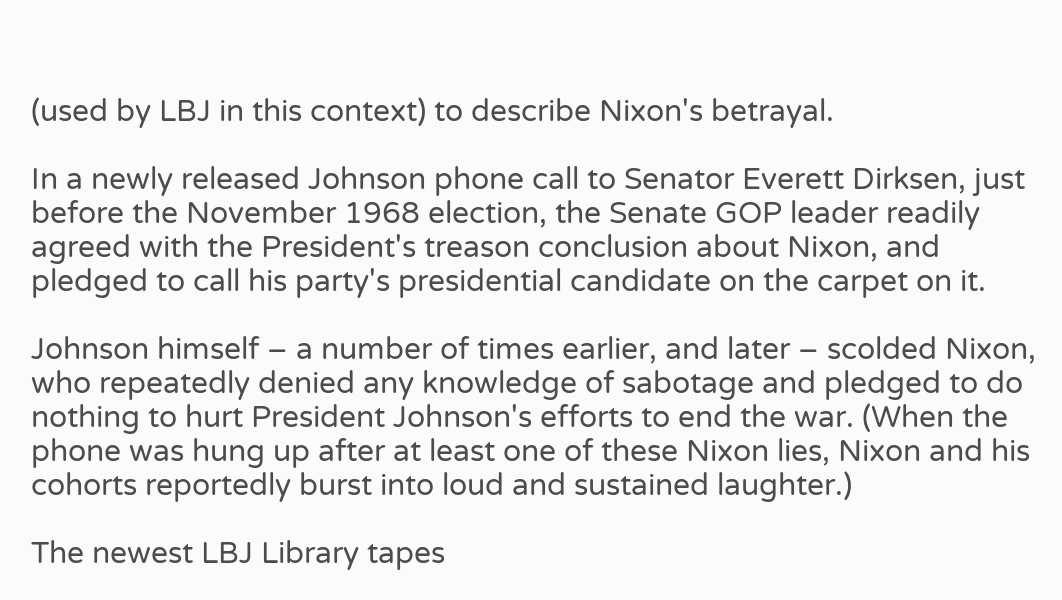(used by LBJ in this context) to describe Nixon's betrayal.

In a newly released Johnson phone call to Senator Everett Dirksen, just before the November 1968 election, the Senate GOP leader readily agreed with the President's treason conclusion about Nixon, and pledged to call his party's presidential candidate on the carpet on it.

Johnson himself – a number of times earlier, and later – scolded Nixon, who repeatedly denied any knowledge of sabotage and pledged to do nothing to hurt President Johnson's efforts to end the war. (When the phone was hung up after at least one of these Nixon lies, Nixon and his cohorts reportedly burst into loud and sustained laughter.)

The newest LBJ Library tapes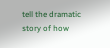tell the dramatic story of how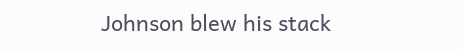Johnson blew his stack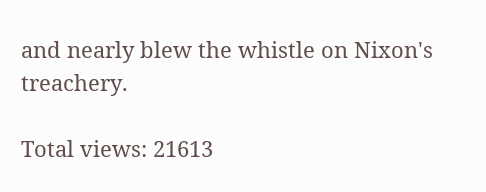and nearly blew the whistle on Nixon's treachery.

Total views: 21613